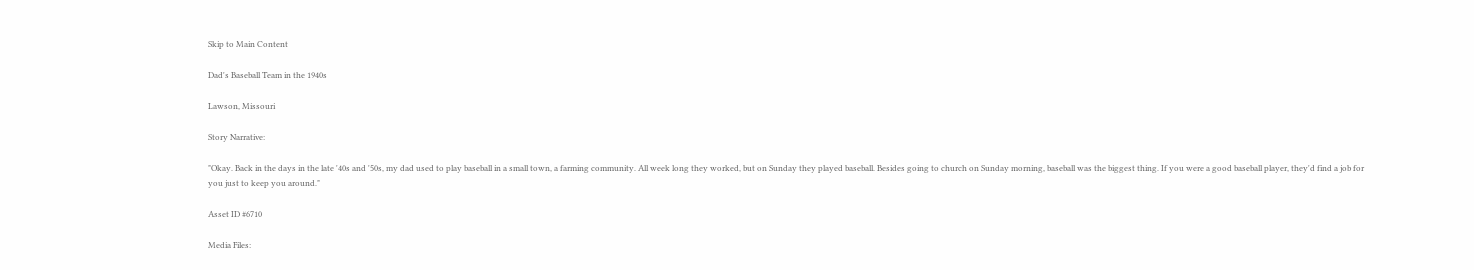Skip to Main Content

Dad's Baseball Team in the 1940s

Lawson, Missouri

Story Narrative:

"Okay. Back in the days in the late '40s and '50s, my dad used to play baseball in a small town, a farming community. All week long they worked, but on Sunday they played baseball. Besides going to church on Sunday morning, baseball was the biggest thing. If you were a good baseball player, they'd find a job for you just to keep you around."

Asset ID #6710

Media Files: